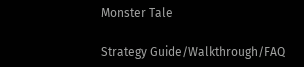Monster Tale

Strategy Guide/Walkthrough/FAQ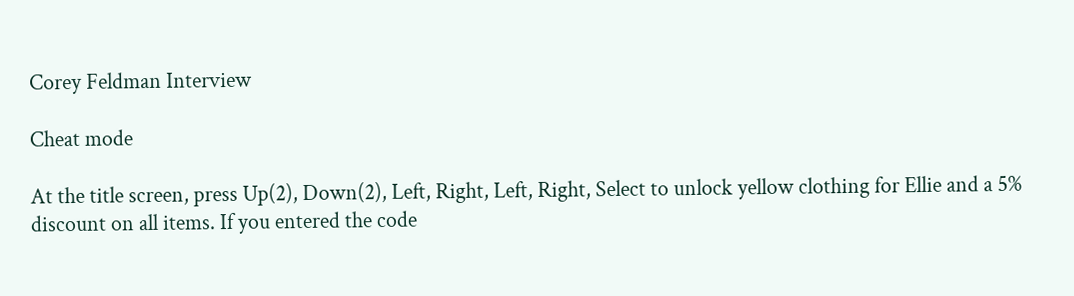Corey Feldman Interview

Cheat mode

At the title screen, press Up(2), Down(2), Left, Right, Left, Right, Select to unlock yellow clothing for Ellie and a 5% discount on all items. If you entered the code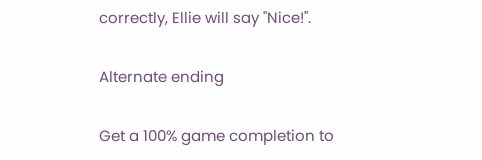correctly, Ellie will say "Nice!".

Alternate ending

Get a 100% game completion to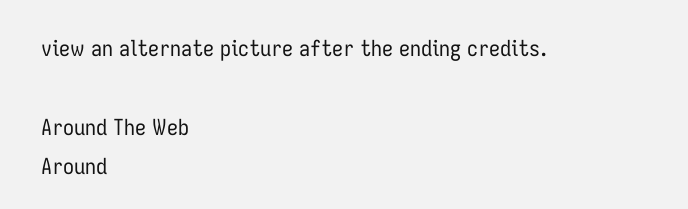view an alternate picture after the ending credits.

Around The Web
Around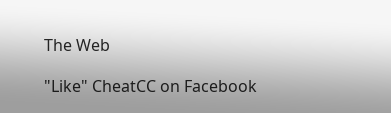The Web

"Like" CheatCC on Facebook